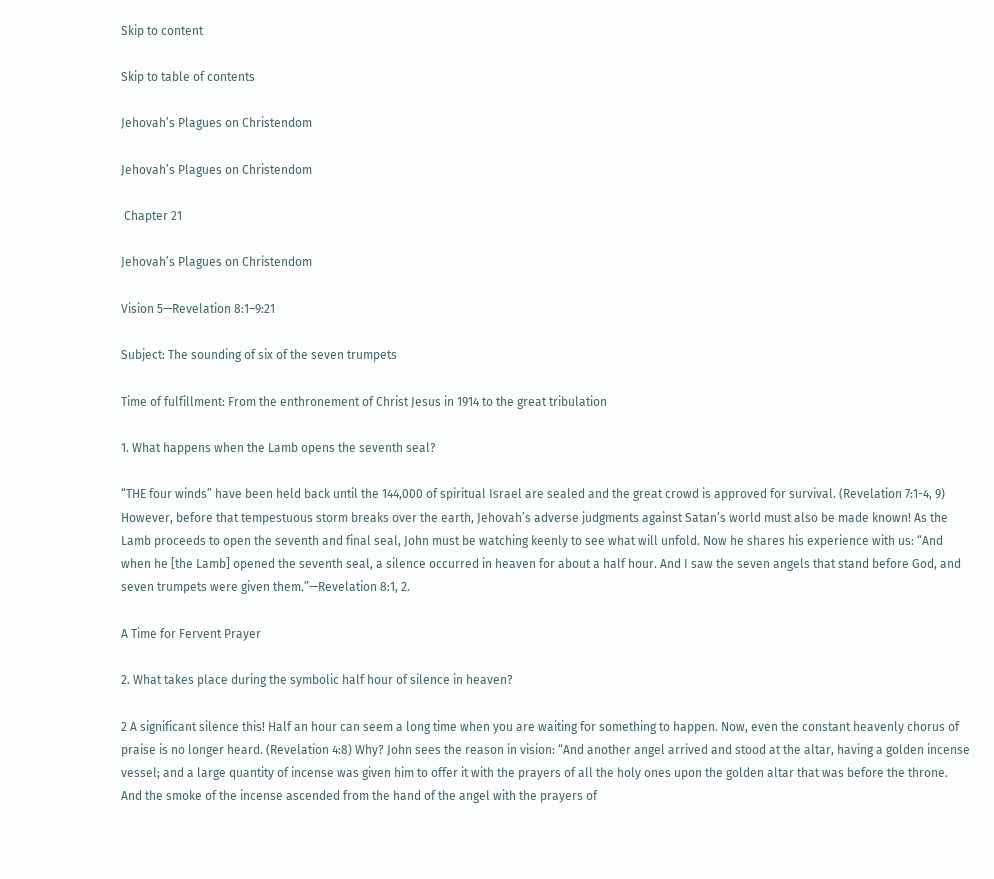Skip to content

Skip to table of contents

Jehovah’s Plagues on Christendom

Jehovah’s Plagues on Christendom

 Chapter 21

Jehovah’s Plagues on Christendom

Vision 5—Revelation 8:1–9:21

Subject: The sounding of six of the seven trumpets

Time of fulfillment: From the enthronement of Christ Jesus in 1914 to the great tribulation

1. What happens when the Lamb opens the seventh seal?

“THE four winds” have been held back until the 144,000 of spiritual Israel are sealed and the great crowd is approved for survival. (Revelation 7:1-4, 9) However, before that tempestuous storm breaks over the earth, Jehovah’s adverse judgments against Satan’s world must also be made known! As the Lamb proceeds to open the seventh and final seal, John must be watching keenly to see what will unfold. Now he shares his experience with us: “And when he [the Lamb] opened the seventh seal, a silence occurred in heaven for about a half hour. And I saw the seven angels that stand before God, and seven trumpets were given them.”—Revelation 8:1, 2.

A Time for Fervent Prayer

2. What takes place during the symbolic half hour of silence in heaven?

2 A significant silence this! Half an hour can seem a long time when you are waiting for something to happen. Now, even the constant heavenly chorus of praise is no longer heard. (Revelation 4:8) Why? John sees the reason in vision: “And another angel arrived and stood at the altar, having a golden incense vessel; and a large quantity of incense was given him to offer it with the prayers of all the holy ones upon the golden altar that was before the throne. And the smoke of the incense ascended from the hand of the angel with the prayers of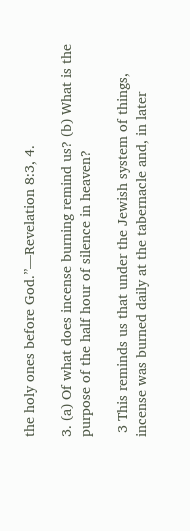the holy ones before God.”—Revelation 8:3, 4.

3. (a) Of what does incense burning remind us? (b) What is the purpose of the half hour of silence in heaven?

 3 This reminds us that under the Jewish system of things, incense was burned daily at the tabernacle and, in later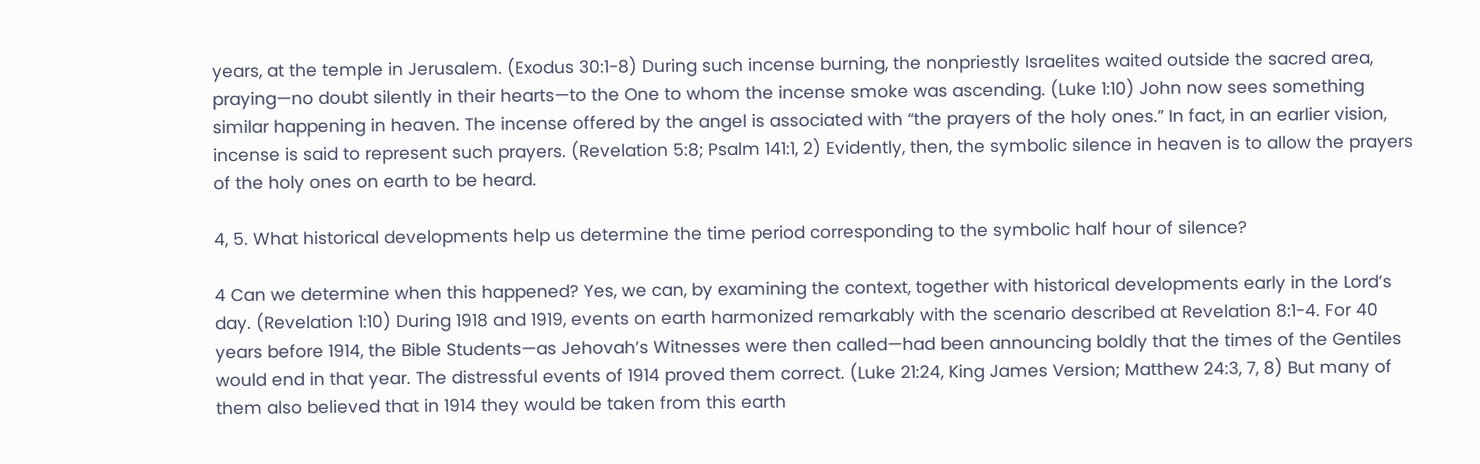years, at the temple in Jerusalem. (Exodus 30:1-8) During such incense burning, the nonpriestly Israelites waited outside the sacred area, praying—no doubt silently in their hearts—to the One to whom the incense smoke was ascending. (Luke 1:10) John now sees something similar happening in heaven. The incense offered by the angel is associated with “the prayers of the holy ones.” In fact, in an earlier vision, incense is said to represent such prayers. (Revelation 5:8; Psalm 141:1, 2) Evidently, then, the symbolic silence in heaven is to allow the prayers of the holy ones on earth to be heard.

4, 5. What historical developments help us determine the time period corresponding to the symbolic half hour of silence?

4 Can we determine when this happened? Yes, we can, by examining the context, together with historical developments early in the Lord’s day. (Revelation 1:10) During 1918 and 1919, events on earth harmonized remarkably with the scenario described at Revelation 8:1-4. For 40 years before 1914, the Bible Students—as Jehovah’s Witnesses were then called—had been announcing boldly that the times of the Gentiles would end in that year. The distressful events of 1914 proved them correct. (Luke 21:24, King James Version; Matthew 24:3, 7, 8) But many of them also believed that in 1914 they would be taken from this earth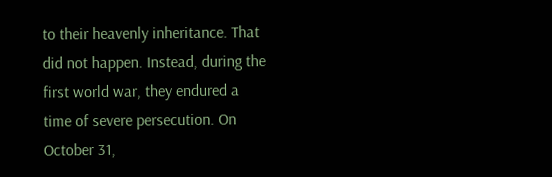to their heavenly inheritance. That did not happen. Instead, during the first world war, they endured a time of severe persecution. On October 31,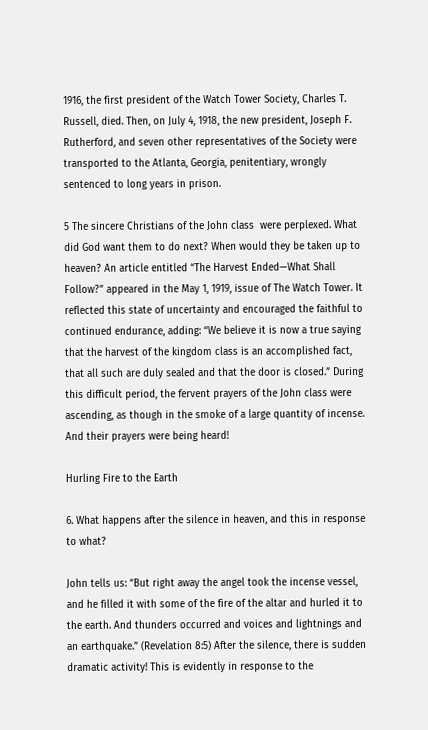1916, the first president of the Watch Tower Society, Charles T. Russell, died. Then, on July 4, 1918, the new president, Joseph F. Rutherford, and seven other representatives of the Society were transported to the Atlanta, Georgia, penitentiary, wrongly sentenced to long years in prison.

5 The sincere Christians of the John class  were perplexed. What did God want them to do next? When would they be taken up to heaven? An article entitled “The Harvest Ended—What Shall Follow?” appeared in the May 1, 1919, issue of The Watch Tower. It reflected this state of uncertainty and encouraged the faithful to continued endurance, adding: “We believe it is now a true saying that the harvest of the kingdom class is an accomplished fact, that all such are duly sealed and that the door is closed.” During this difficult period, the fervent prayers of the John class were ascending, as though in the smoke of a large quantity of incense. And their prayers were being heard!

Hurling Fire to the Earth

6. What happens after the silence in heaven, and this in response to what?

John tells us: “But right away the angel took the incense vessel, and he filled it with some of the fire of the altar and hurled it to the earth. And thunders occurred and voices and lightnings and an earthquake.” (Revelation 8:5) After the silence, there is sudden dramatic activity! This is evidently in response to the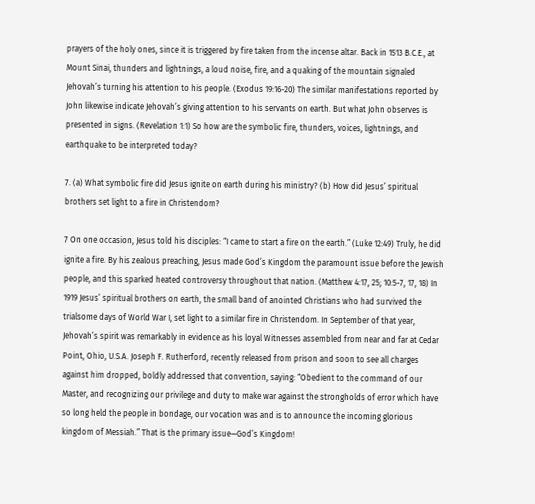prayers of the holy ones, since it is triggered by fire taken from the incense altar. Back in 1513 B.C.E., at Mount Sinai, thunders and lightnings, a loud noise, fire, and a quaking of the mountain signaled Jehovah’s turning his attention to his people. (Exodus 19:16-20) The similar manifestations reported by John likewise indicate Jehovah’s giving attention to his servants on earth. But what John observes is presented in signs. (Revelation 1:1) So how are the symbolic fire, thunders, voices, lightnings, and earthquake to be interpreted today?

7. (a) What symbolic fire did Jesus ignite on earth during his ministry? (b) How did Jesus’ spiritual brothers set light to a fire in Christendom?

7 On one occasion, Jesus told his disciples: “I came to start a fire on the earth.” (Luke 12:49) Truly, he did ignite a fire. By his zealous preaching, Jesus made God’s Kingdom the paramount issue before the Jewish people, and this sparked heated controversy throughout that nation. (Matthew 4:17, 25; 10:5-7, 17, 18) In 1919 Jesus’ spiritual brothers on earth, the small band of anointed Christians who had survived the trialsome days of World War I, set light to a similar fire in Christendom. In September of that year, Jehovah’s spirit was remarkably in evidence as his loyal Witnesses assembled from near and far at Cedar Point, Ohio, U.S.A. Joseph F. Rutherford, recently released from prison and soon to see all charges against him dropped, boldly addressed that convention, saying: “Obedient to the command of our Master, and recognizing our privilege and duty to make war against the strongholds of error which have so long held the people in bondage, our vocation was and is to announce the incoming glorious kingdom of Messiah.” That is the primary issue—God’s Kingdom!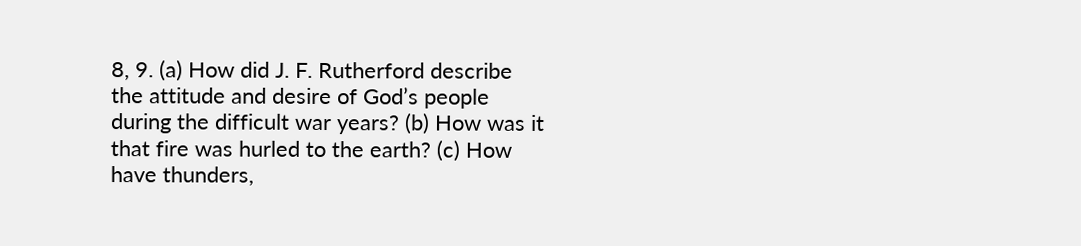8, 9. (a) How did J. F. Rutherford describe the attitude and desire of God’s people during the difficult war years? (b) How was it that fire was hurled to the earth? (c) How have thunders,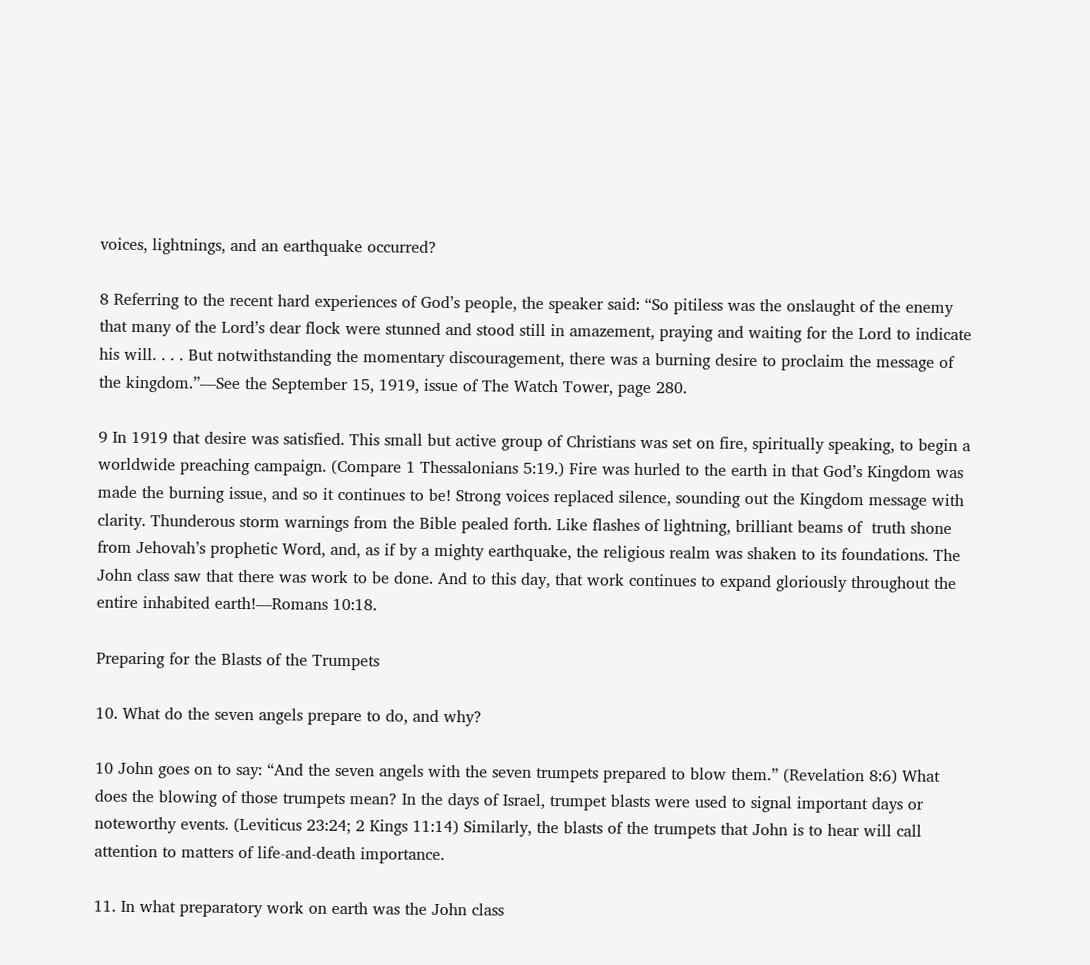voices, lightnings, and an earthquake occurred?

8 Referring to the recent hard experiences of God’s people, the speaker said: “So pitiless was the onslaught of the enemy that many of the Lord’s dear flock were stunned and stood still in amazement, praying and waiting for the Lord to indicate his will. . . . But notwithstanding the momentary discouragement, there was a burning desire to proclaim the message of the kingdom.”—See the September 15, 1919, issue of The Watch Tower, page 280.

9 In 1919 that desire was satisfied. This small but active group of Christians was set on fire, spiritually speaking, to begin a worldwide preaching campaign. (Compare 1 Thessalonians 5:19.) Fire was hurled to the earth in that God’s Kingdom was made the burning issue, and so it continues to be! Strong voices replaced silence, sounding out the Kingdom message with clarity. Thunderous storm warnings from the Bible pealed forth. Like flashes of lightning, brilliant beams of  truth shone from Jehovah’s prophetic Word, and, as if by a mighty earthquake, the religious realm was shaken to its foundations. The John class saw that there was work to be done. And to this day, that work continues to expand gloriously throughout the entire inhabited earth!—Romans 10:18.

Preparing for the Blasts of the Trumpets

10. What do the seven angels prepare to do, and why?

10 John goes on to say: “And the seven angels with the seven trumpets prepared to blow them.” (Revelation 8:6) What does the blowing of those trumpets mean? In the days of Israel, trumpet blasts were used to signal important days or noteworthy events. (Leviticus 23:24; 2 Kings 11:14) Similarly, the blasts of the trumpets that John is to hear will call attention to matters of life-and-death importance.

11. In what preparatory work on earth was the John class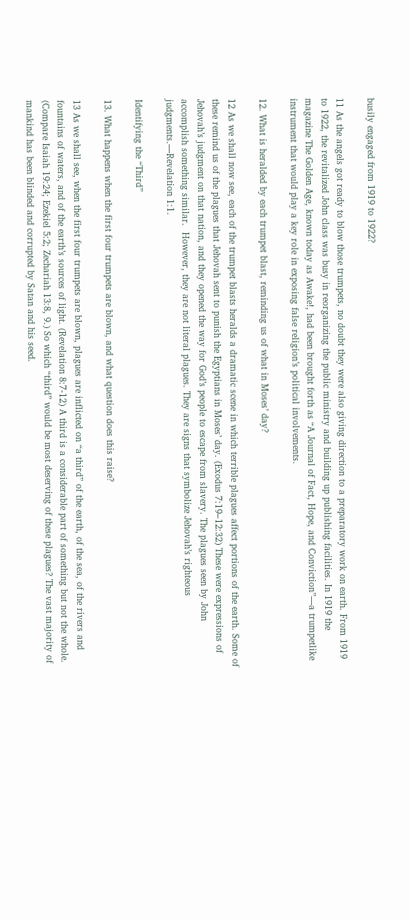busily engaged from 1919 to 1922?

11 As the angels got ready to blow those trumpets, no doubt they were also giving direction to a preparatory work on earth. From 1919 to 1922, the revitalized John class was busy in reorganizing the public ministry and building up publishing facilities. In 1919 the magazine The Golden Age, known today as Awake!, had been brought forth as “A Journal of Fact, Hope, and Conviction”—a trumpetlike instrument that would play a key role in exposing false religion’s political involvements.

12. What is heralded by each trumpet blast, reminding us of what in Moses’ day?

12 As we shall now see, each of the trumpet blasts heralds a dramatic scene in which terrible plagues affect portions of the earth. Some of these remind us of the plagues that Jehovah sent to punish the Egyptians in Moses’ day. (Exodus 7:19–12:32) These were expressions of Jehovah’s judgment on that nation, and they opened the way for God’s people to escape from slavery. The plagues seen by John accomplish something similar.  However, they are not literal plagues. They are signs that symbolize Jehovah’s righteous judgments.—Revelation 1:1.

Identifying the “Third”

13. What happens when the first four trumpets are blown, and what question does this raise?

13 As we shall see, when the first four trumpets are blown, plagues are inflicted on “a third” of the earth, of the sea, of the rivers and fountains of waters, and of the earth’s sources of light. (Revelation 8:7-12) A third is a considerable part of something but not the whole. (Compare Isaiah 19:24; Ezekiel 5:2; Zechariah 13:8, 9.) So which “third” would be most deserving of these plagues? The vast majority of mankind has been blinded and corrupted by Satan and his seed.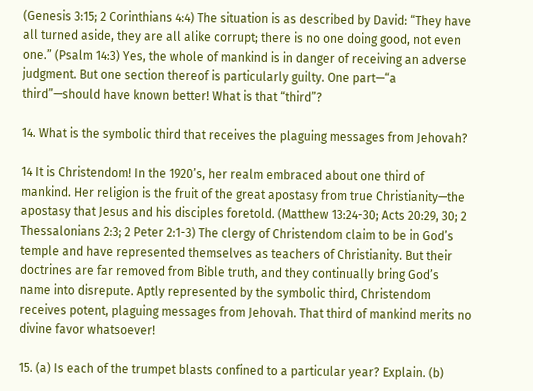(Genesis 3:15; 2 Corinthians 4:4) The situation is as described by David: “They have all turned aside, they are all alike corrupt; there is no one doing good, not even one.” (Psalm 14:3) Yes, the whole of mankind is in danger of receiving an adverse judgment. But one section thereof is particularly guilty. One part—“a third”—should have known better! What is that “third”?

14. What is the symbolic third that receives the plaguing messages from Jehovah?

14 It is Christendom! In the 1920’s, her realm embraced about one third of mankind. Her religion is the fruit of the great apostasy from true Christianity—the apostasy that Jesus and his disciples foretold. (Matthew 13:24-30; Acts 20:29, 30; 2 Thessalonians 2:3; 2 Peter 2:1-3) The clergy of Christendom claim to be in God’s temple and have represented themselves as teachers of Christianity. But their doctrines are far removed from Bible truth, and they continually bring God’s name into disrepute. Aptly represented by the symbolic third, Christendom receives potent, plaguing messages from Jehovah. That third of mankind merits no divine favor whatsoever!

15. (a) Is each of the trumpet blasts confined to a particular year? Explain. (b)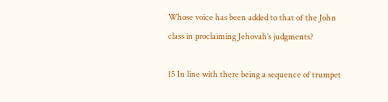Whose voice has been added to that of the John class in proclaiming Jehovah’s judgments?

15 In line with there being a sequence of trumpet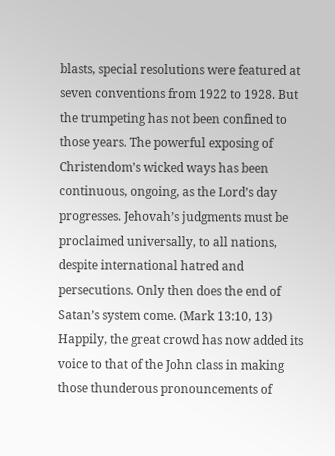blasts, special resolutions were featured at seven conventions from 1922 to 1928. But the trumpeting has not been confined to those years. The powerful exposing of Christendom’s wicked ways has been continuous, ongoing, as the Lord’s day progresses. Jehovah’s judgments must be proclaimed universally, to all nations, despite international hatred and persecutions. Only then does the end of Satan’s system come. (Mark 13:10, 13) Happily, the great crowd has now added its voice to that of the John class in making those thunderous pronouncements of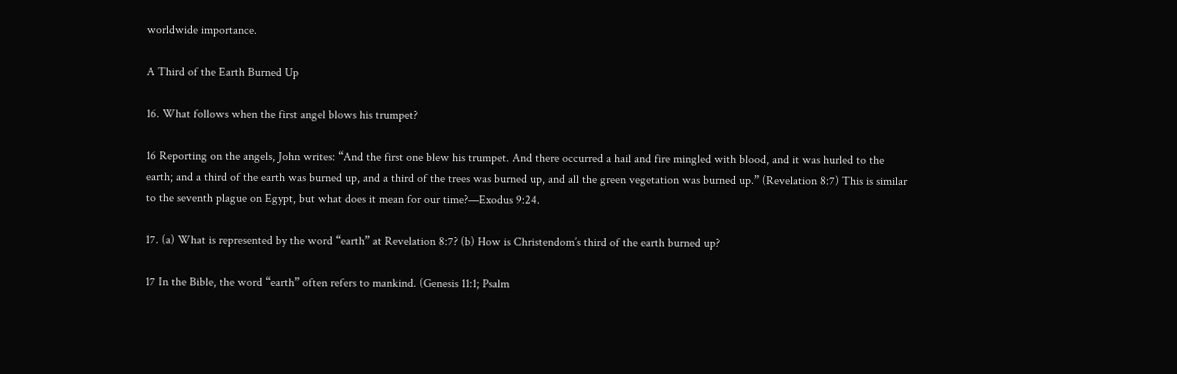worldwide importance.

A Third of the Earth Burned Up

16. What follows when the first angel blows his trumpet?

16 Reporting on the angels, John writes: “And the first one blew his trumpet. And there occurred a hail and fire mingled with blood, and it was hurled to the earth; and a third of the earth was burned up, and a third of the trees was burned up, and all the green vegetation was burned up.” (Revelation 8:7) This is similar to the seventh plague on Egypt, but what does it mean for our time?—Exodus 9:24.

17. (a) What is represented by the word “earth” at Revelation 8:7? (b) How is Christendom’s third of the earth burned up?

17 In the Bible, the word “earth” often refers to mankind. (Genesis 11:1; Psalm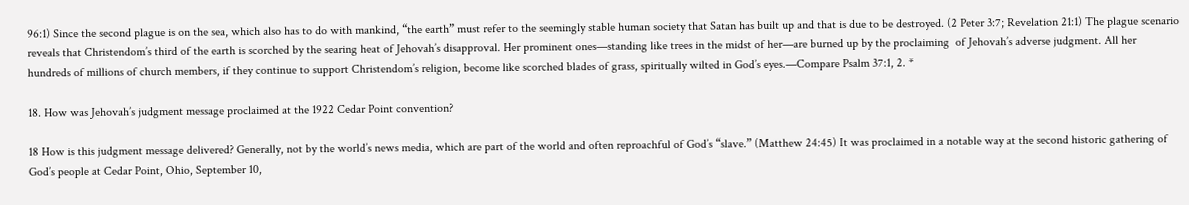96:1) Since the second plague is on the sea, which also has to do with mankind, “the earth” must refer to the seemingly stable human society that Satan has built up and that is due to be destroyed. (2 Peter 3:7; Revelation 21:1) The plague scenario reveals that Christendom’s third of the earth is scorched by the searing heat of Jehovah’s disapproval. Her prominent ones—standing like trees in the midst of her—are burned up by the proclaiming  of Jehovah’s adverse judgment. All her hundreds of millions of church members, if they continue to support Christendom’s religion, become like scorched blades of grass, spiritually wilted in God’s eyes.—Compare Psalm 37:1, 2. *

18. How was Jehovah’s judgment message proclaimed at the 1922 Cedar Point convention?

18 How is this judgment message delivered? Generally, not by the world’s news media, which are part of the world and often reproachful of God’s “slave.” (Matthew 24:45) It was proclaimed in a notable way at the second historic gathering of God’s people at Cedar Point, Ohio, September 10,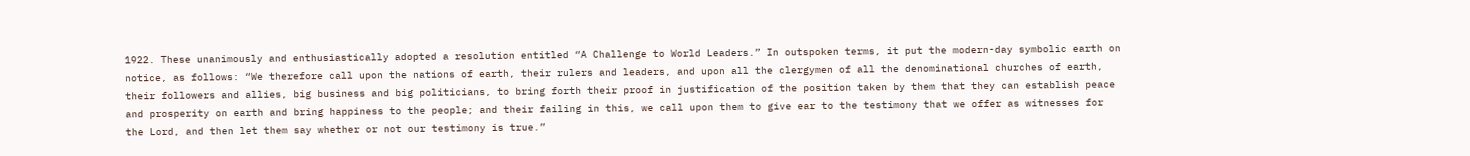1922. These unanimously and enthusiastically adopted a resolution entitled “A Challenge to World Leaders.” In outspoken terms, it put the modern-day symbolic earth on notice, as follows: “We therefore call upon the nations of earth, their rulers and leaders, and upon all the clergymen of all the denominational churches of earth, their followers and allies, big business and big politicians, to bring forth their proof in justification of the position taken by them that they can establish peace and prosperity on earth and bring happiness to the people; and their failing in this, we call upon them to give ear to the testimony that we offer as witnesses for the Lord, and then let them say whether or not our testimony is true.”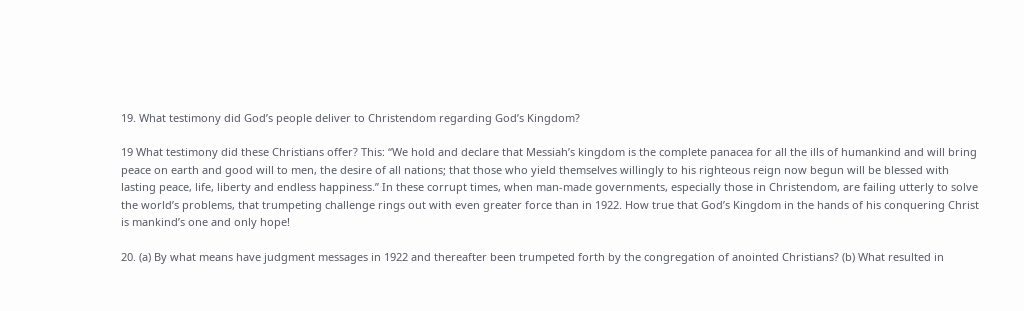19. What testimony did God’s people deliver to Christendom regarding God’s Kingdom?

19 What testimony did these Christians offer? This: “We hold and declare that Messiah’s kingdom is the complete panacea for all the ills of humankind and will bring peace on earth and good will to men, the desire of all nations; that those who yield themselves willingly to his righteous reign now begun will be blessed with lasting peace, life, liberty and endless happiness.” In these corrupt times, when man-made governments, especially those in Christendom, are failing utterly to solve the world’s problems, that trumpeting challenge rings out with even greater force than in 1922. How true that God’s Kingdom in the hands of his conquering Christ is mankind’s one and only hope!

20. (a) By what means have judgment messages in 1922 and thereafter been trumpeted forth by the congregation of anointed Christians? (b) What resulted in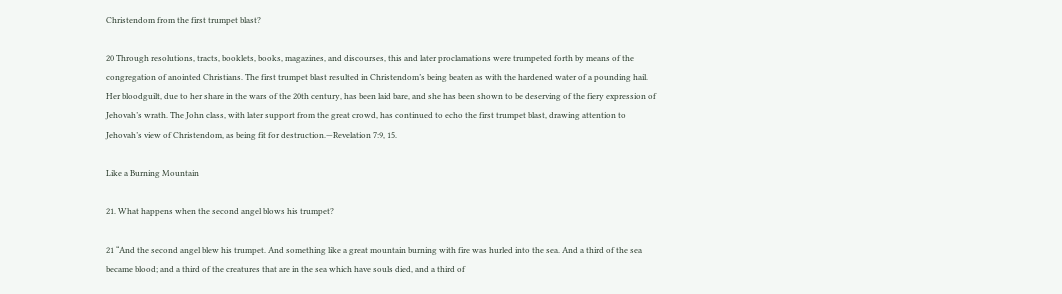Christendom from the first trumpet blast?

20 Through resolutions, tracts, booklets, books, magazines, and discourses, this and later proclamations were trumpeted forth by means of the congregation of anointed Christians. The first trumpet blast resulted in Christendom’s being beaten as with the hardened water of a pounding hail. Her bloodguilt, due to her share in the wars of the 20th century, has been laid bare, and she has been shown to be deserving of the fiery expression of Jehovah’s wrath. The John class, with later support from the great crowd, has continued to echo the first trumpet blast, drawing attention to Jehovah’s view of Christendom, as being fit for destruction.—Revelation 7:9, 15.

Like a Burning Mountain

21. What happens when the second angel blows his trumpet?

21 “And the second angel blew his trumpet. And something like a great mountain burning with fire was hurled into the sea. And a third of the sea became blood; and a third of the creatures that are in the sea which have souls died, and a third of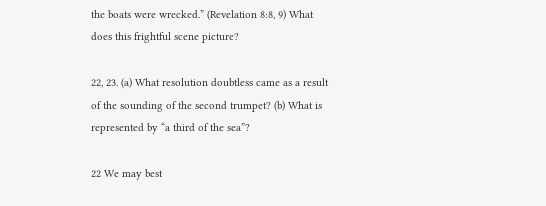the boats were wrecked.” (Revelation 8:8, 9) What does this frightful scene picture?

22, 23. (a) What resolution doubtless came as a result of the sounding of the second trumpet? (b) What is represented by “a third of the sea”?

22 We may best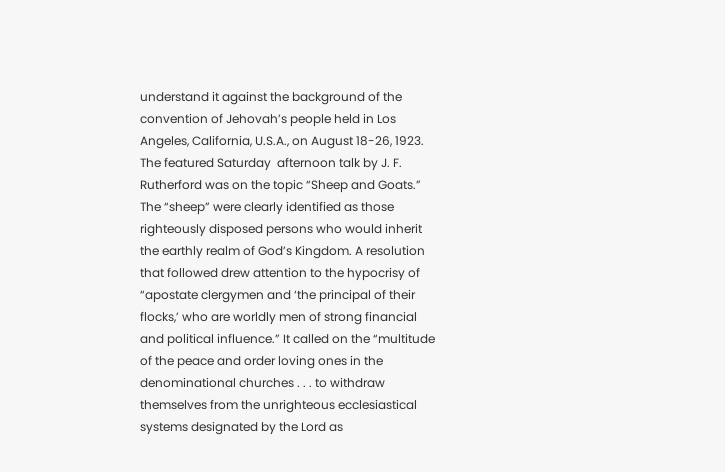understand it against the background of the convention of Jehovah’s people held in Los Angeles, California, U.S.A., on August 18-26, 1923. The featured Saturday  afternoon talk by J. F. Rutherford was on the topic “Sheep and Goats.” The “sheep” were clearly identified as those righteously disposed persons who would inherit the earthly realm of God’s Kingdom. A resolution that followed drew attention to the hypocrisy of “apostate clergymen and ‘the principal of their flocks,’ who are worldly men of strong financial and political influence.” It called on the “multitude of the peace and order loving ones in the denominational churches . . . to withdraw themselves from the unrighteous ecclesiastical systems designated by the Lord as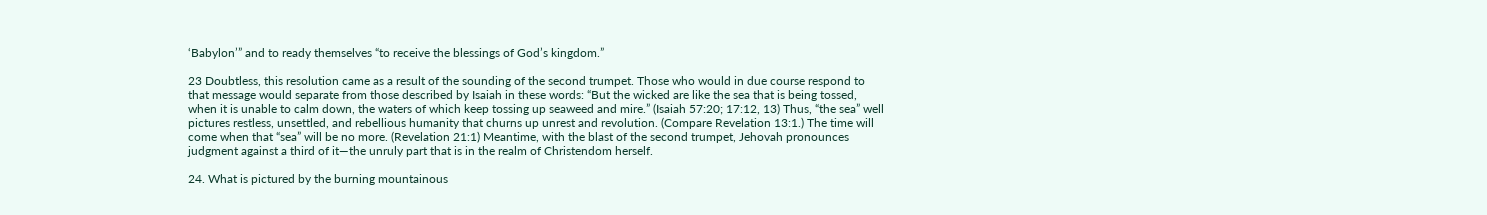‘Babylon’” and to ready themselves “to receive the blessings of God’s kingdom.”

23 Doubtless, this resolution came as a result of the sounding of the second trumpet. Those who would in due course respond to that message would separate from those described by Isaiah in these words: “But the wicked are like the sea that is being tossed, when it is unable to calm down, the waters of which keep tossing up seaweed and mire.” (Isaiah 57:20; 17:12, 13) Thus, “the sea” well pictures restless, unsettled, and rebellious humanity that churns up unrest and revolution. (Compare Revelation 13:1.) The time will come when that “sea” will be no more. (Revelation 21:1) Meantime, with the blast of the second trumpet, Jehovah pronounces judgment against a third of it—the unruly part that is in the realm of Christendom herself.

24. What is pictured by the burning mountainous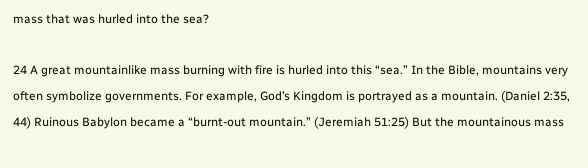mass that was hurled into the sea?

24 A great mountainlike mass burning with fire is hurled into this “sea.” In the Bible, mountains very often symbolize governments. For example, God’s Kingdom is portrayed as a mountain. (Daniel 2:35, 44) Ruinous Babylon became a “burnt-out mountain.” (Jeremiah 51:25) But the mountainous mass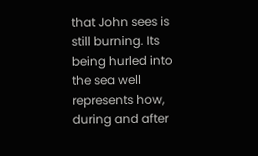that John sees is still burning. Its being hurled into the sea well represents how, during and after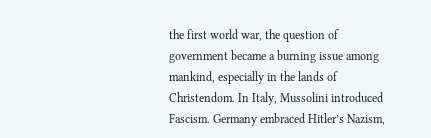the first world war, the question of government became a burning issue among mankind, especially in the lands of Christendom. In Italy, Mussolini introduced Fascism. Germany embraced Hitler’s Nazism,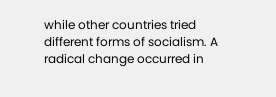while other countries tried different forms of socialism. A radical change occurred in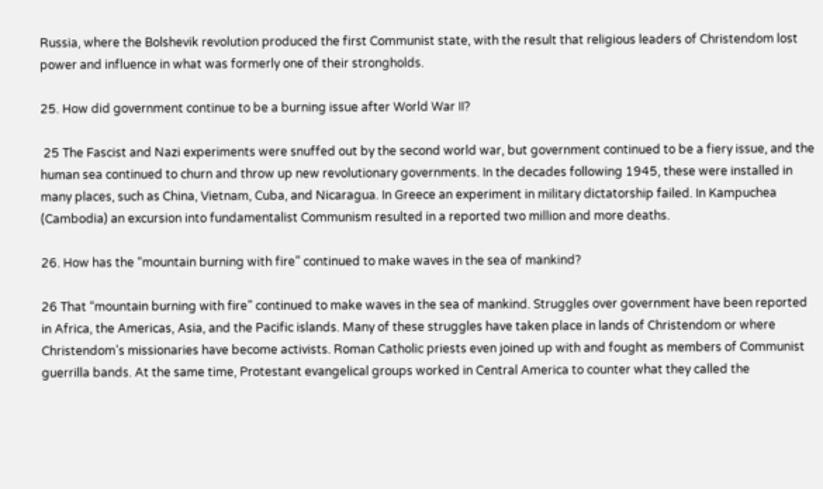Russia, where the Bolshevik revolution produced the first Communist state, with the result that religious leaders of Christendom lost power and influence in what was formerly one of their strongholds.

25. How did government continue to be a burning issue after World War II?

 25 The Fascist and Nazi experiments were snuffed out by the second world war, but government continued to be a fiery issue, and the human sea continued to churn and throw up new revolutionary governments. In the decades following 1945, these were installed in many places, such as China, Vietnam, Cuba, and Nicaragua. In Greece an experiment in military dictatorship failed. In Kampuchea (Cambodia) an excursion into fundamentalist Communism resulted in a reported two million and more deaths.

26. How has the “mountain burning with fire” continued to make waves in the sea of mankind?

26 That “mountain burning with fire” continued to make waves in the sea of mankind. Struggles over government have been reported in Africa, the Americas, Asia, and the Pacific islands. Many of these struggles have taken place in lands of Christendom or where Christendom’s missionaries have become activists. Roman Catholic priests even joined up with and fought as members of Communist guerrilla bands. At the same time, Protestant evangelical groups worked in Central America to counter what they called the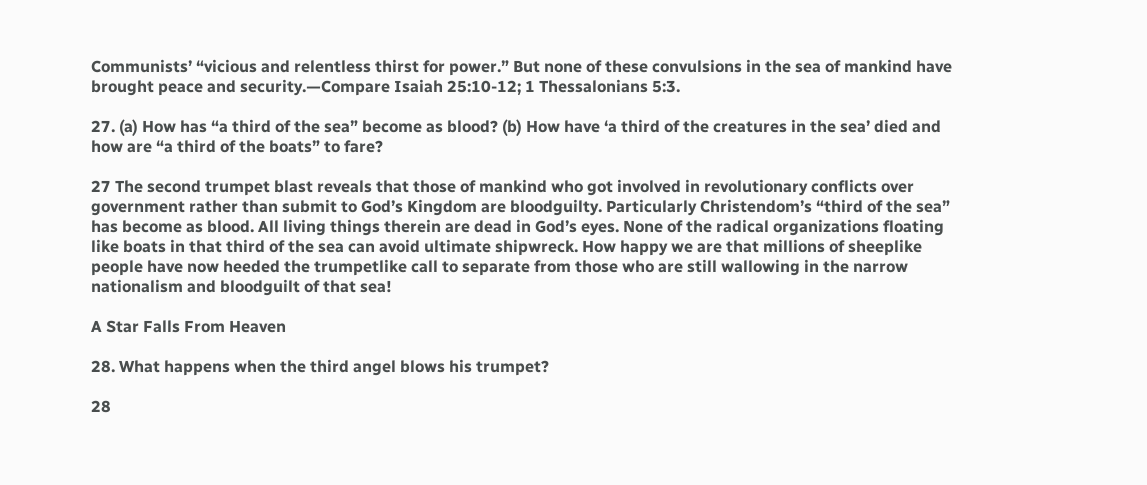Communists’ “vicious and relentless thirst for power.” But none of these convulsions in the sea of mankind have brought peace and security.—Compare Isaiah 25:10-12; 1 Thessalonians 5:3.

27. (a) How has “a third of the sea” become as blood? (b) How have ‘a third of the creatures in the sea’ died and how are “a third of the boats” to fare?

27 The second trumpet blast reveals that those of mankind who got involved in revolutionary conflicts over government rather than submit to God’s Kingdom are bloodguilty. Particularly Christendom’s “third of the sea” has become as blood. All living things therein are dead in God’s eyes. None of the radical organizations floating like boats in that third of the sea can avoid ultimate shipwreck. How happy we are that millions of sheeplike people have now heeded the trumpetlike call to separate from those who are still wallowing in the narrow nationalism and bloodguilt of that sea!

A Star Falls From Heaven

28. What happens when the third angel blows his trumpet?

28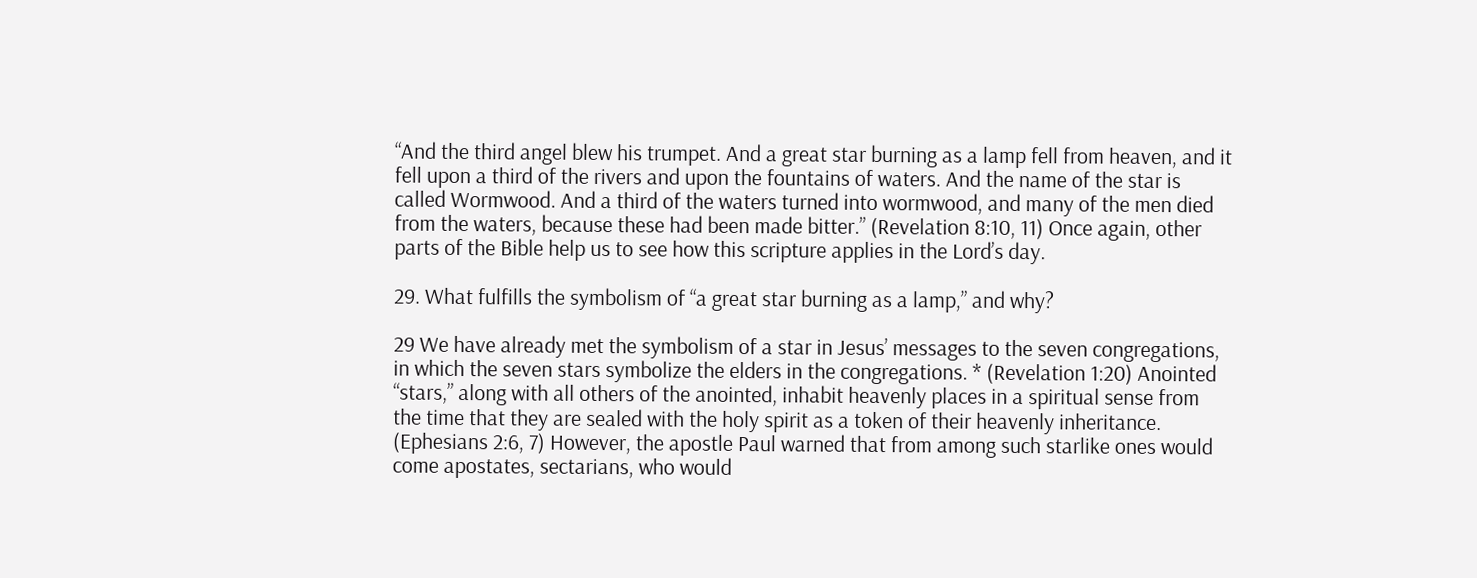“And the third angel blew his trumpet. And a great star burning as a lamp fell from heaven, and it fell upon a third of the rivers and upon the fountains of waters. And the name of the star is called Wormwood. And a third of the waters turned into wormwood, and many of the men died from the waters, because these had been made bitter.” (Revelation 8:10, 11) Once again, other parts of the Bible help us to see how this scripture applies in the Lord’s day.

29. What fulfills the symbolism of “a great star burning as a lamp,” and why?

29 We have already met the symbolism of a star in Jesus’ messages to the seven congregations, in which the seven stars symbolize the elders in the congregations. * (Revelation 1:20) Anointed “stars,” along with all others of the anointed, inhabit heavenly places in a spiritual sense from the time that they are sealed with the holy spirit as a token of their heavenly inheritance. (Ephesians 2:6, 7) However, the apostle Paul warned that from among such starlike ones would come apostates, sectarians, who would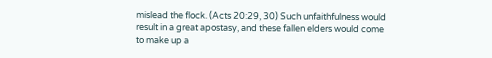mislead the flock. (Acts 20:29, 30) Such unfaithfulness would result in a great apostasy, and these fallen elders would come to make up a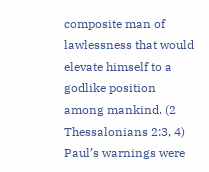composite man of lawlessness that would elevate himself to a godlike position among mankind. (2 Thessalonians 2:3, 4) Paul’s warnings were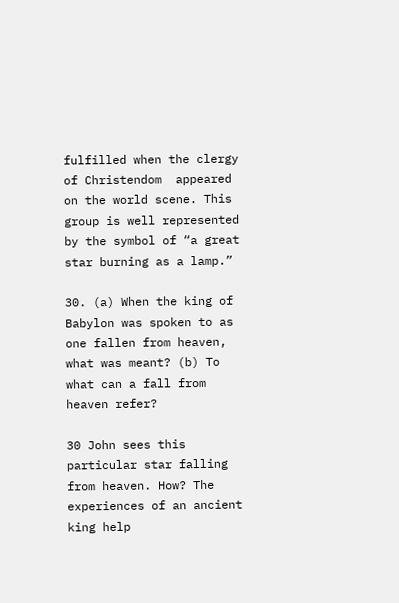fulfilled when the clergy of Christendom  appeared on the world scene. This group is well represented by the symbol of “a great star burning as a lamp.”

30. (a) When the king of Babylon was spoken to as one fallen from heaven, what was meant? (b) To what can a fall from heaven refer?

30 John sees this particular star falling from heaven. How? The experiences of an ancient king help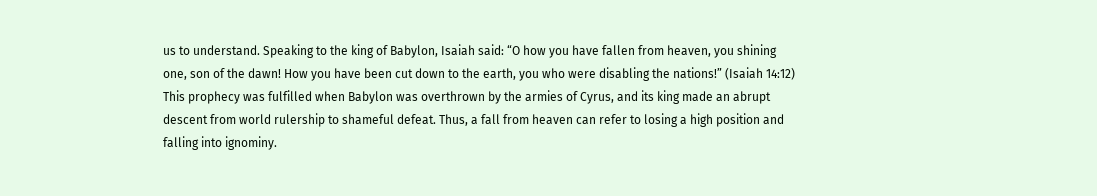us to understand. Speaking to the king of Babylon, Isaiah said: “O how you have fallen from heaven, you shining one, son of the dawn! How you have been cut down to the earth, you who were disabling the nations!” (Isaiah 14:12) This prophecy was fulfilled when Babylon was overthrown by the armies of Cyrus, and its king made an abrupt descent from world rulership to shameful defeat. Thus, a fall from heaven can refer to losing a high position and falling into ignominy.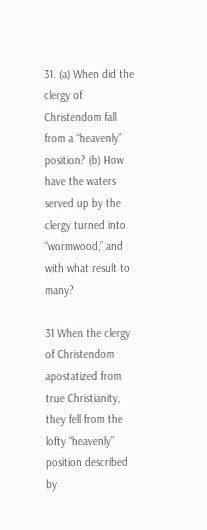31. (a) When did the clergy of Christendom fall from a “heavenly” position? (b) How have the waters served up by the clergy turned into “wormwood,” and with what result to many?

31 When the clergy of Christendom apostatized from true Christianity, they fell from the lofty “heavenly” position described by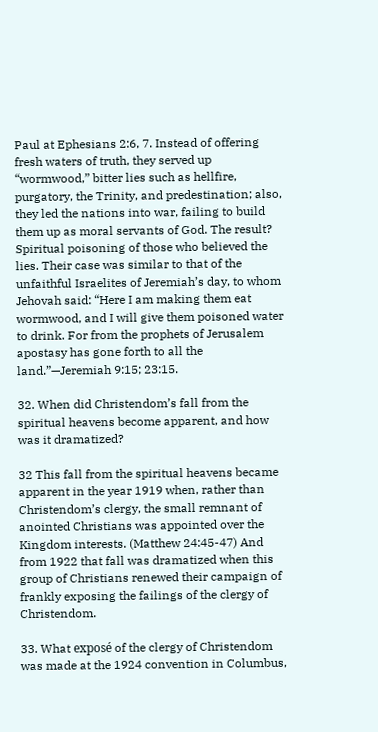Paul at Ephesians 2:6, 7. Instead of offering fresh waters of truth, they served up “wormwood,” bitter lies such as hellfire, purgatory, the Trinity, and predestination; also, they led the nations into war, failing to build them up as moral servants of God. The result? Spiritual poisoning of those who believed the lies. Their case was similar to that of the unfaithful Israelites of Jeremiah’s day, to whom Jehovah said: “Here I am making them eat wormwood, and I will give them poisoned water to drink. For from the prophets of Jerusalem apostasy has gone forth to all the land.”—Jeremiah 9:15; 23:15.

32. When did Christendom’s fall from the spiritual heavens become apparent, and how was it dramatized?

32 This fall from the spiritual heavens became apparent in the year 1919 when, rather than Christendom’s clergy, the small remnant of anointed Christians was appointed over the Kingdom interests. (Matthew 24:45-47) And from 1922 that fall was dramatized when this group of Christians renewed their campaign of frankly exposing the failings of the clergy of Christendom.

33. What exposé of the clergy of Christendom was made at the 1924 convention in Columbus,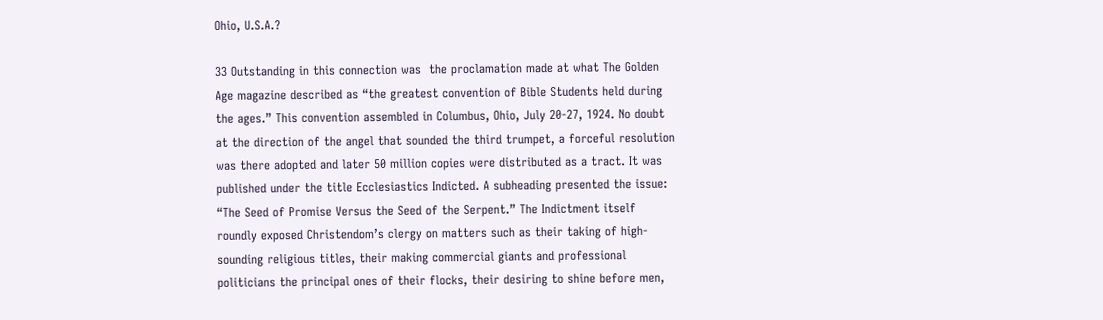Ohio, U.S.A.?

33 Outstanding in this connection was  the proclamation made at what The Golden Age magazine described as “the greatest convention of Bible Students held during the ages.” This convention assembled in Columbus, Ohio, July 20-27, 1924. No doubt at the direction of the angel that sounded the third trumpet, a forceful resolution was there adopted and later 50 million copies were distributed as a tract. It was published under the title Ecclesiastics Indicted. A subheading presented the issue: “The Seed of Promise Versus the Seed of the Serpent.” The Indictment itself roundly exposed Christendom’s clergy on matters such as their taking of high-sounding religious titles, their making commercial giants and professional politicians the principal ones of their flocks, their desiring to shine before men,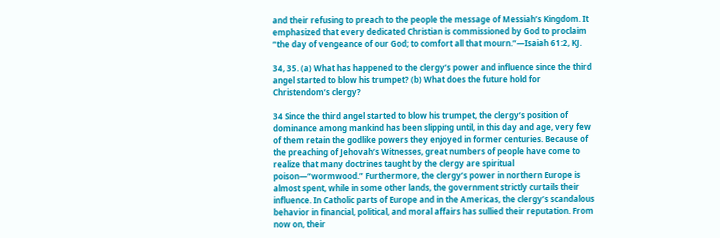and their refusing to preach to the people the message of Messiah’s Kingdom. It emphasized that every dedicated Christian is commissioned by God to proclaim “the day of vengeance of our God; to comfort all that mourn.”—Isaiah 61:2, KJ.

34, 35. (a) What has happened to the clergy’s power and influence since the third angel started to blow his trumpet? (b) What does the future hold for Christendom’s clergy?

34 Since the third angel started to blow his trumpet, the clergy’s position of dominance among mankind has been slipping until, in this day and age, very few of them retain the godlike powers they enjoyed in former centuries. Because of the preaching of Jehovah’s Witnesses, great numbers of people have come to realize that many doctrines taught by the clergy are spiritual poison—“wormwood.” Furthermore, the clergy’s power in northern Europe is almost spent, while in some other lands, the government strictly curtails their influence. In Catholic parts of Europe and in the Americas, the clergy’s scandalous behavior in financial, political, and moral affairs has sullied their reputation. From now on, their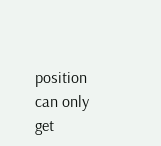position can only get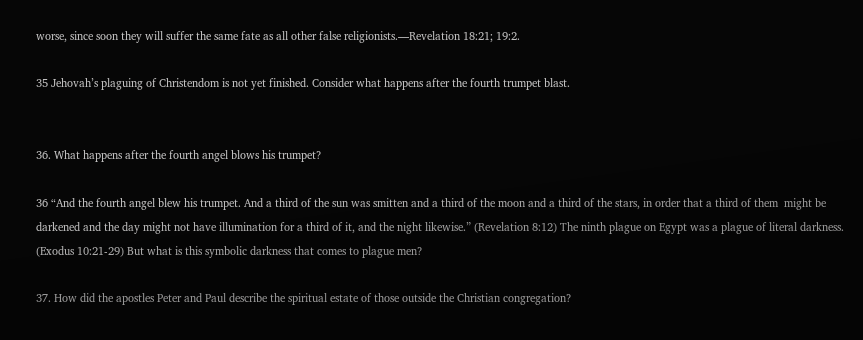worse, since soon they will suffer the same fate as all other false religionists.—Revelation 18:21; 19:2.

35 Jehovah’s plaguing of Christendom is not yet finished. Consider what happens after the fourth trumpet blast.


36. What happens after the fourth angel blows his trumpet?

36 “And the fourth angel blew his trumpet. And a third of the sun was smitten and a third of the moon and a third of the stars, in order that a third of them  might be darkened and the day might not have illumination for a third of it, and the night likewise.” (Revelation 8:12) The ninth plague on Egypt was a plague of literal darkness. (Exodus 10:21-29) But what is this symbolic darkness that comes to plague men?

37. How did the apostles Peter and Paul describe the spiritual estate of those outside the Christian congregation?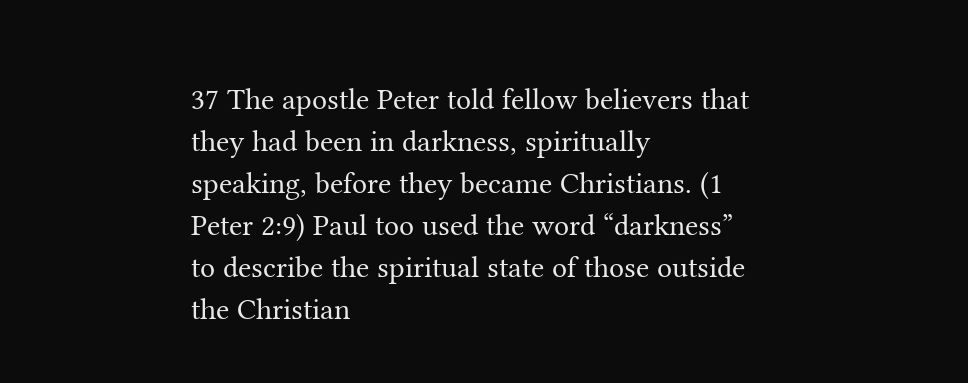37 The apostle Peter told fellow believers that they had been in darkness, spiritually speaking, before they became Christians. (1 Peter 2:9) Paul too used the word “darkness” to describe the spiritual state of those outside the Christian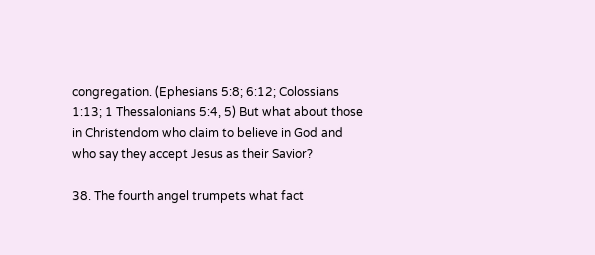congregation. (Ephesians 5:8; 6:12; Colossians 1:13; 1 Thessalonians 5:4, 5) But what about those in Christendom who claim to believe in God and who say they accept Jesus as their Savior?

38. The fourth angel trumpets what fact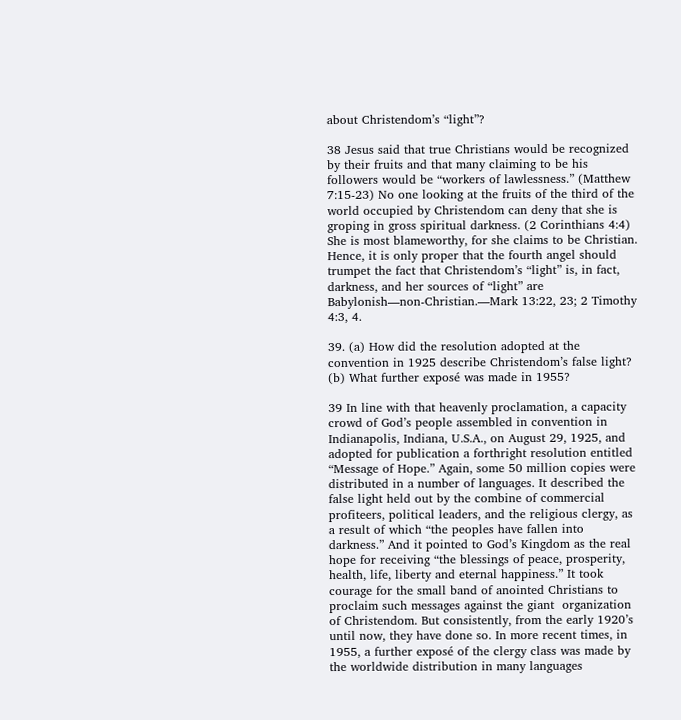about Christendom’s “light”?

38 Jesus said that true Christians would be recognized by their fruits and that many claiming to be his followers would be “workers of lawlessness.” (Matthew 7:15-23) No one looking at the fruits of the third of the world occupied by Christendom can deny that she is groping in gross spiritual darkness. (2 Corinthians 4:4) She is most blameworthy, for she claims to be Christian. Hence, it is only proper that the fourth angel should trumpet the fact that Christendom’s “light” is, in fact, darkness, and her sources of “light” are Babylonish—non-Christian.—Mark 13:22, 23; 2 Timothy 4:3, 4.

39. (a) How did the resolution adopted at the convention in 1925 describe Christendom’s false light? (b) What further exposé was made in 1955?

39 In line with that heavenly proclamation, a capacity crowd of God’s people assembled in convention in Indianapolis, Indiana, U.S.A., on August 29, 1925, and adopted for publication a forthright resolution entitled “Message of Hope.” Again, some 50 million copies were distributed in a number of languages. It described the false light held out by the combine of commercial profiteers, political leaders, and the religious clergy, as a result of which “the peoples have fallen into darkness.” And it pointed to God’s Kingdom as the real hope for receiving “the blessings of peace, prosperity, health, life, liberty and eternal happiness.” It took courage for the small band of anointed Christians to proclaim such messages against the giant  organization of Christendom. But consistently, from the early 1920’s until now, they have done so. In more recent times, in 1955, a further exposé of the clergy class was made by the worldwide distribution in many languages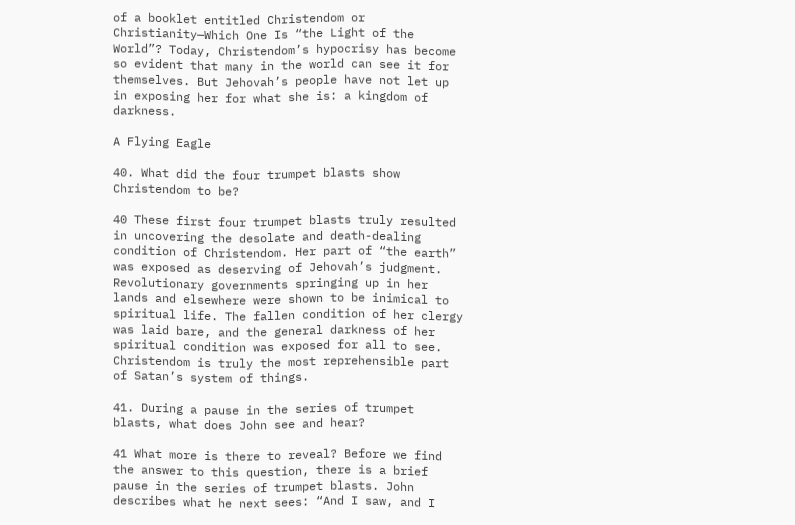of a booklet entitled Christendom or Christianity—Which One Is “the Light of the World”? Today, Christendom’s hypocrisy has become so evident that many in the world can see it for themselves. But Jehovah’s people have not let up in exposing her for what she is: a kingdom of darkness.

A Flying Eagle

40. What did the four trumpet blasts show Christendom to be?

40 These first four trumpet blasts truly resulted in uncovering the desolate and death-dealing condition of Christendom. Her part of “the earth” was exposed as deserving of Jehovah’s judgment. Revolutionary governments springing up in her lands and elsewhere were shown to be inimical to spiritual life. The fallen condition of her clergy was laid bare, and the general darkness of her spiritual condition was exposed for all to see. Christendom is truly the most reprehensible part of Satan’s system of things.

41. During a pause in the series of trumpet blasts, what does John see and hear?

41 What more is there to reveal? Before we find the answer to this question, there is a brief pause in the series of trumpet blasts. John describes what he next sees: “And I saw, and I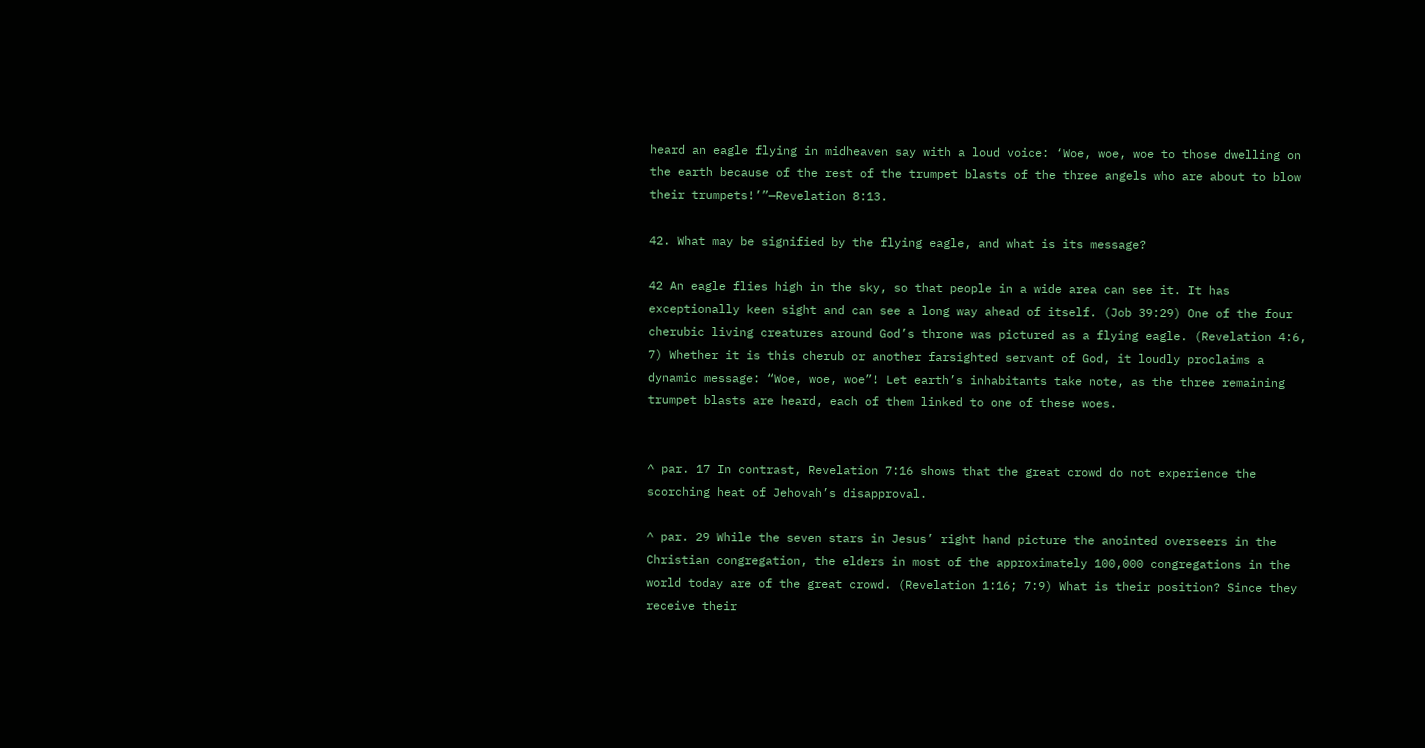heard an eagle flying in midheaven say with a loud voice: ‘Woe, woe, woe to those dwelling on the earth because of the rest of the trumpet blasts of the three angels who are about to blow their trumpets!’”—Revelation 8:13.

42. What may be signified by the flying eagle, and what is its message?

42 An eagle flies high in the sky, so that people in a wide area can see it. It has exceptionally keen sight and can see a long way ahead of itself. (Job 39:29) One of the four cherubic living creatures around God’s throne was pictured as a flying eagle. (Revelation 4:6, 7) Whether it is this cherub or another farsighted servant of God, it loudly proclaims a dynamic message: “Woe, woe, woe”! Let earth’s inhabitants take note, as the three remaining trumpet blasts are heard, each of them linked to one of these woes.


^ par. 17 In contrast, Revelation 7:16 shows that the great crowd do not experience the scorching heat of Jehovah’s disapproval.

^ par. 29 While the seven stars in Jesus’ right hand picture the anointed overseers in the Christian congregation, the elders in most of the approximately 100,000 congregations in the world today are of the great crowd. (Revelation 1:16; 7:9) What is their position? Since they receive their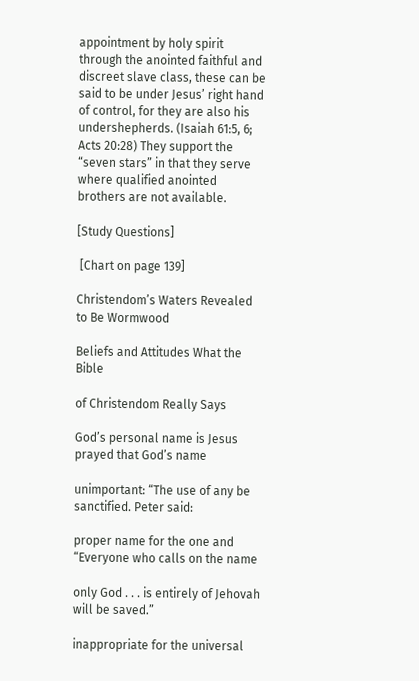appointment by holy spirit through the anointed faithful and discreet slave class, these can be said to be under Jesus’ right hand of control, for they are also his undershepherds. (Isaiah 61:5, 6; Acts 20:28) They support the “seven stars” in that they serve where qualified anointed brothers are not available.

[Study Questions]

 [Chart on page 139]

Christendom’s Waters Revealed to Be Wormwood

Beliefs and Attitudes What the Bible

of Christendom Really Says

God’s personal name is Jesus prayed that God’s name

unimportant: “The use of any be sanctified. Peter said:

proper name for the one and “Everyone who calls on the name

only God . . . is entirely of Jehovah will be saved.”

inappropriate for the universal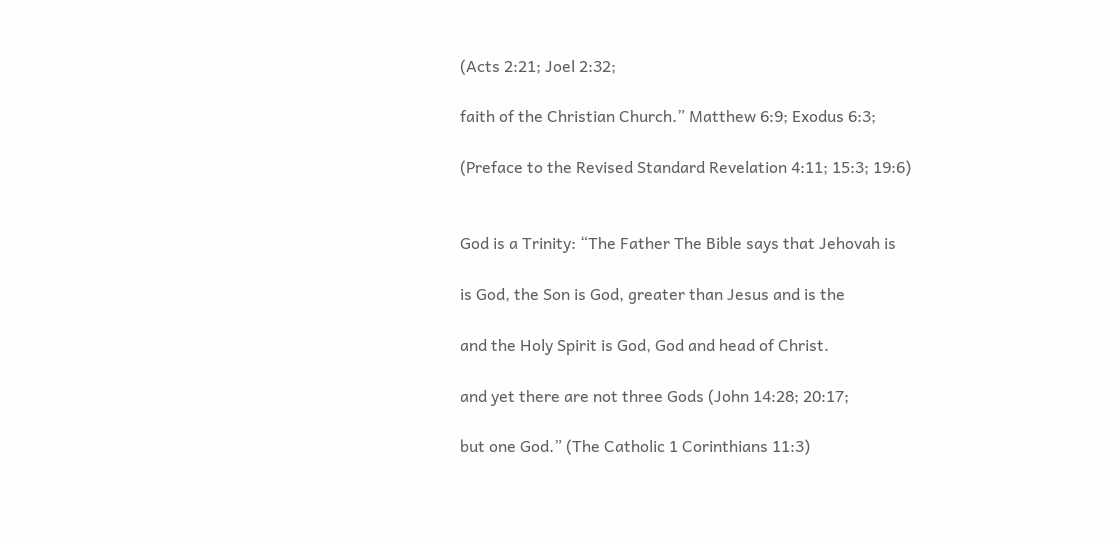(Acts 2:21; Joel 2:32;

faith of the Christian Church.” Matthew 6:9; Exodus 6:3;

(Preface to the Revised Standard Revelation 4:11; 15:3; 19:6)


God is a Trinity: “The Father The Bible says that Jehovah is

is God, the Son is God, greater than Jesus and is the

and the Holy Spirit is God, God and head of Christ.

and yet there are not three Gods (John 14:28; 20:17;

but one God.” (The Catholic 1 Corinthians 11:3)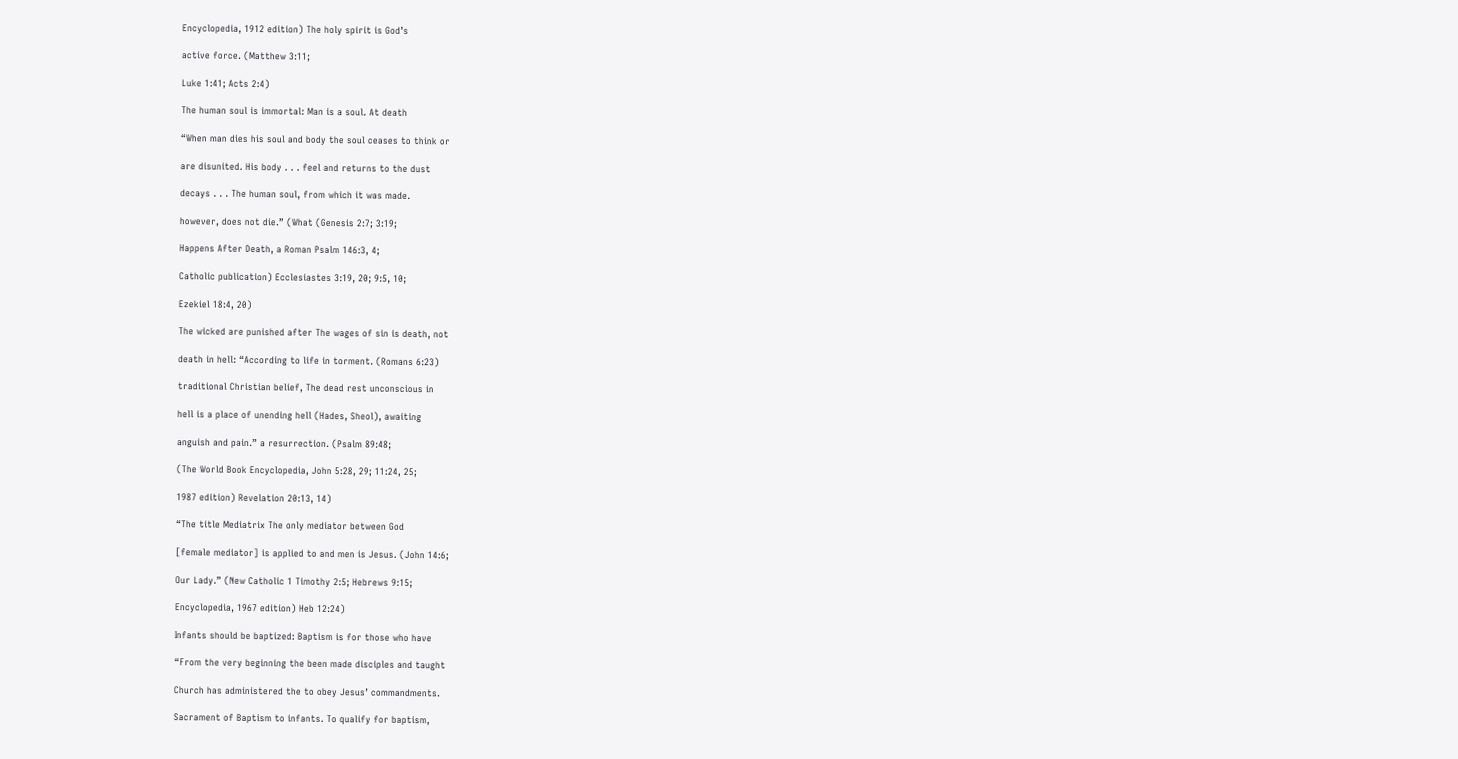Encyclopedia, 1912 edition) The holy spirit is God’s

active force. (Matthew 3:11;

Luke 1:41; Acts 2:4)

The human soul is immortal: Man is a soul. At death

“When man dies his soul and body the soul ceases to think or

are disunited. His body . . . feel and returns to the dust

decays . . . The human soul, from which it was made.

however, does not die.” (What (Genesis 2:7; 3:19;

Happens After Death, a Roman Psalm 146:3, 4;

Catholic publication) Ecclesiastes 3:19, 20; 9:5, 10;

Ezekiel 18:4, 20)

The wicked are punished after The wages of sin is death, not

death in hell: “According to life in torment. (Romans 6:23)

traditional Christian belief, The dead rest unconscious in

hell is a place of unending hell (Hades, Sheol), awaiting

anguish and pain.” a resurrection. (Psalm 89:48;

(The World Book Encyclopedia, John 5:28, 29; 11:24, 25;

1987 edition) Revelation 20:13, 14)

“The title Mediatrix The only mediator between God

[female mediator] is applied to and men is Jesus. (John 14:6;

Our Lady.” (New Catholic 1 Timothy 2:5; Hebrews 9:15;

Encyclopedia, 1967 edition) Heb 12:24)

Infants should be baptized: Baptism is for those who have

“From the very beginning the been made disciples and taught

Church has administered the to obey Jesus’ commandments.

Sacrament of Baptism to infants. To qualify for baptism,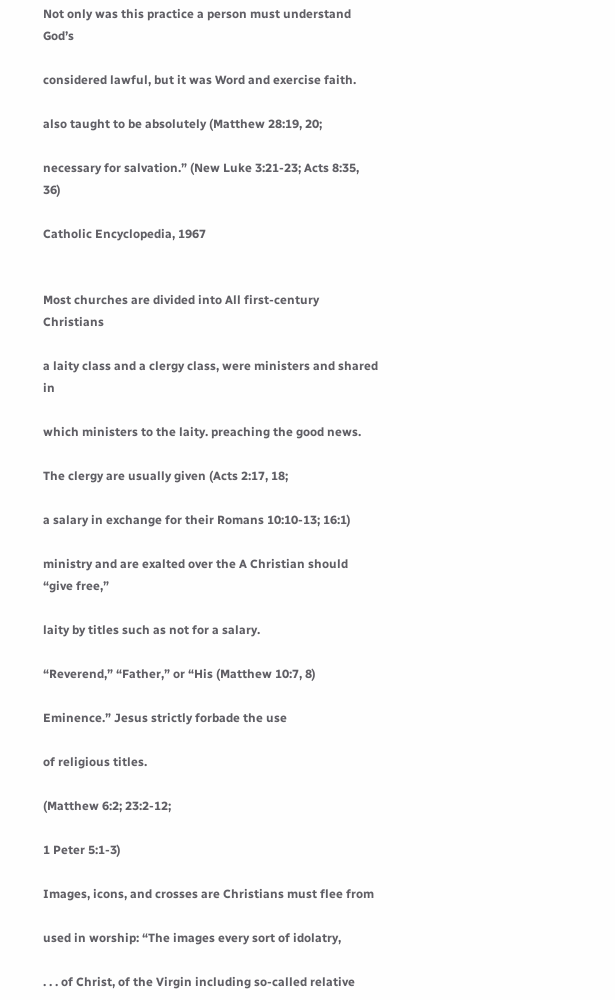Not only was this practice a person must understand God’s

considered lawful, but it was Word and exercise faith.

also taught to be absolutely (Matthew 28:19, 20;

necessary for salvation.” (New Luke 3:21-23; Acts 8:35, 36)

Catholic Encyclopedia, 1967


Most churches are divided into All first-century Christians

a laity class and a clergy class, were ministers and shared in

which ministers to the laity. preaching the good news.

The clergy are usually given (Acts 2:17, 18;

a salary in exchange for their Romans 10:10-13; 16:1)

ministry and are exalted over the A Christian should “give free,”

laity by titles such as not for a salary.

“Reverend,” “Father,” or “His (Matthew 10:7, 8)

Eminence.” Jesus strictly forbade the use

of religious titles.

(Matthew 6:2; 23:2-12;

1 Peter 5:1-3)

Images, icons, and crosses are Christians must flee from

used in worship: “The images every sort of idolatry,

. . . of Christ, of the Virgin including so-called relative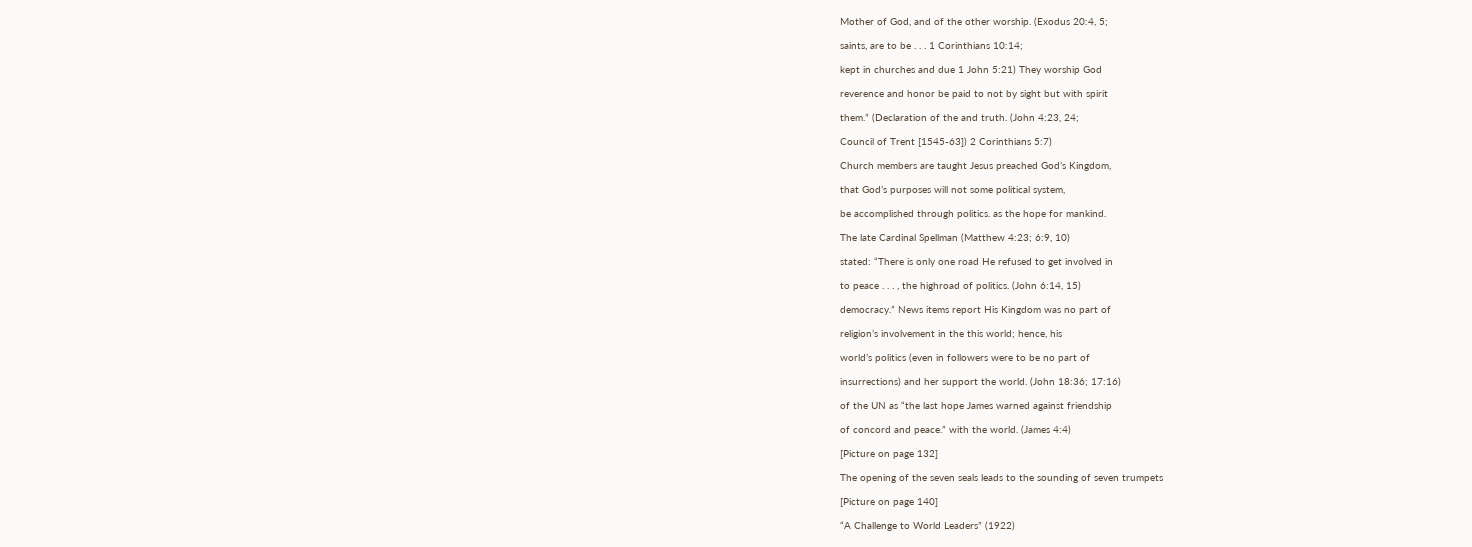Mother of God, and of the other worship. (Exodus 20:4, 5;

saints, are to be . . . 1 Corinthians 10:14;

kept in churches and due 1 John 5:21) They worship God

reverence and honor be paid to not by sight but with spirit

them.” (Declaration of the and truth. (John 4:23, 24;

Council of Trent [1545-63]) 2 Corinthians 5:7)

Church members are taught Jesus preached God’s Kingdom,

that God’s purposes will not some political system,

be accomplished through politics. as the hope for mankind.

The late Cardinal Spellman (Matthew 4:23; 6:9, 10)

stated: “There is only one road He refused to get involved in

to peace . . . , the highroad of politics. (John 6:14, 15)

democracy.” News items report His Kingdom was no part of

religion’s involvement in the this world; hence, his

world’s politics (even in followers were to be no part of

insurrections) and her support the world. (John 18:36; 17:16)

of the UN as “the last hope James warned against friendship

of concord and peace.” with the world. (James 4:4)

[Picture on page 132]

The opening of the seven seals leads to the sounding of seven trumpets

[Picture on page 140]

“A Challenge to World Leaders” (1922)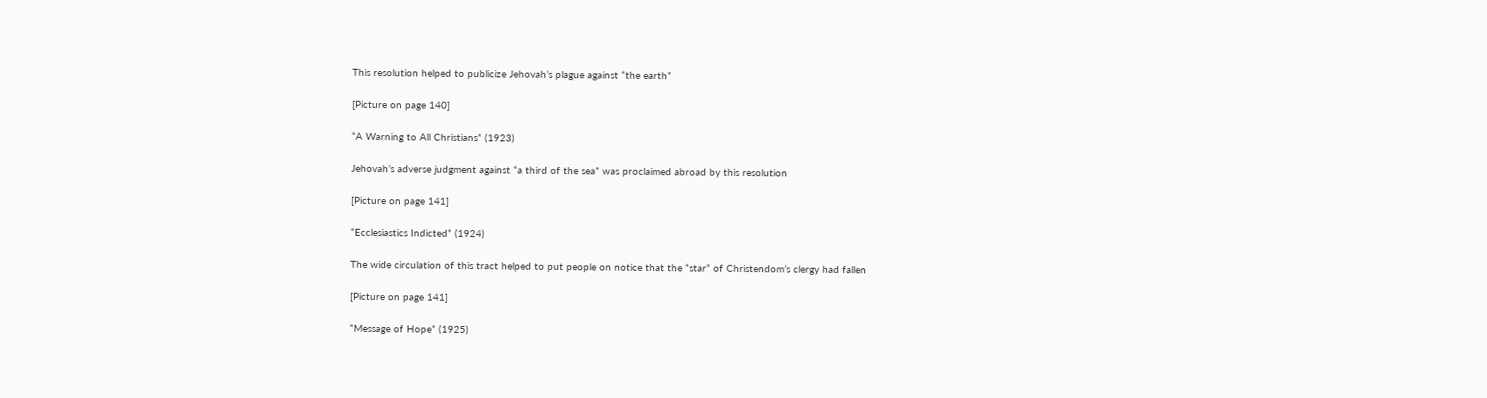This resolution helped to publicize Jehovah’s plague against “the earth”

[Picture on page 140]

“A Warning to All Christians” (1923)

Jehovah’s adverse judgment against “a third of the sea” was proclaimed abroad by this resolution

[Picture on page 141]

“Ecclesiastics Indicted” (1924)

The wide circulation of this tract helped to put people on notice that the “star” of Christendom’s clergy had fallen

[Picture on page 141]

“Message of Hope” (1925)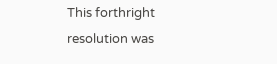This forthright resolution was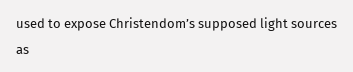used to expose Christendom’s supposed light sources as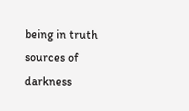being in truth sources of darkness